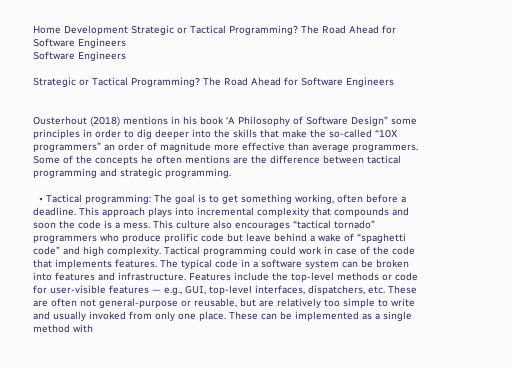Home Development Strategic or Tactical Programming? The Road Ahead for Software Engineers
Software Engineers

Strategic or Tactical Programming? The Road Ahead for Software Engineers


Ousterhout (2018) mentions in his book ‘A Philosophy of Software Design” some principles in order to dig deeper into the skills that make the so-called “10X programmers” an order of magnitude more effective than average programmers. Some of the concepts he often mentions are the difference between tactical programming and strategic programming.

  • Tactical programming: The goal is to get something working, often before a deadline. This approach plays into incremental complexity that compounds and soon the code is a mess. This culture also encourages “tactical tornado” programmers who produce prolific code but leave behind a wake of “spaghetti code” and high complexity. Tactical programming could work in case of the code that implements features. The typical code in a software system can be broken into features and infrastructure. Features include the top-level methods or code for user-visible features — e.g., GUI, top-level interfaces, dispatchers, etc. These are often not general-purpose or reusable, but are relatively too simple to write and usually invoked from only one place. These can be implemented as a single method with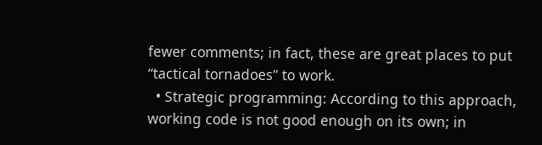fewer comments; in fact, these are great places to put “tactical tornadoes” to work.
  • Strategic programming: According to this approach, working code is not good enough on its own; in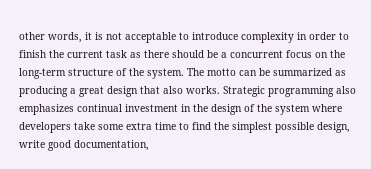other words, it is not acceptable to introduce complexity in order to finish the current task as there should be a concurrent focus on the long-term structure of the system. The motto can be summarized as producing a great design that also works. Strategic programming also emphasizes continual investment in the design of the system where developers take some extra time to find the simplest possible design, write good documentation,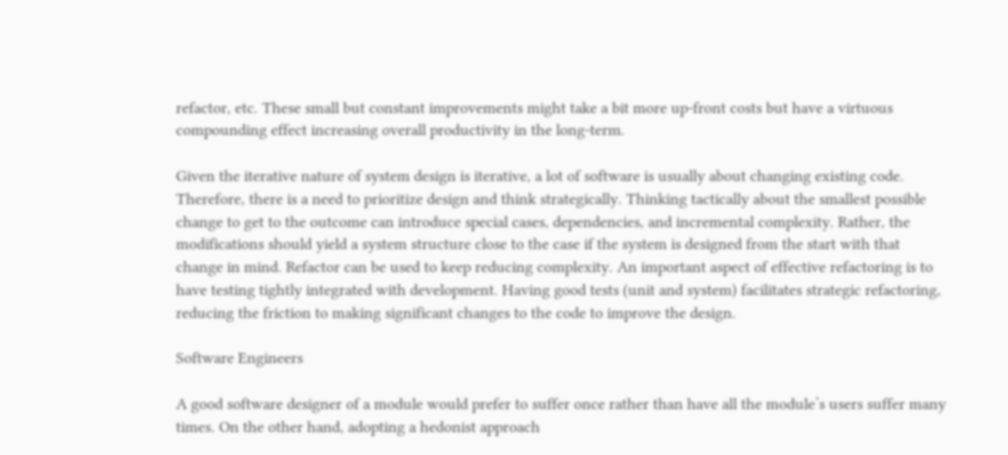refactor, etc. These small but constant improvements might take a bit more up-front costs but have a virtuous compounding effect increasing overall productivity in the long-term.

Given the iterative nature of system design is iterative, a lot of software is usually about changing existing code. Therefore, there is a need to prioritize design and think strategically. Thinking tactically about the smallest possible change to get to the outcome can introduce special cases, dependencies, and incremental complexity. Rather, the modifications should yield a system structure close to the case if the system is designed from the start with that change in mind. Refactor can be used to keep reducing complexity. An important aspect of effective refactoring is to have testing tightly integrated with development. Having good tests (unit and system) facilitates strategic refactoring, reducing the friction to making significant changes to the code to improve the design.

Software Engineers

A good software designer of a module would prefer to suffer once rather than have all the module’s users suffer many times. On the other hand, adopting a hedonist approach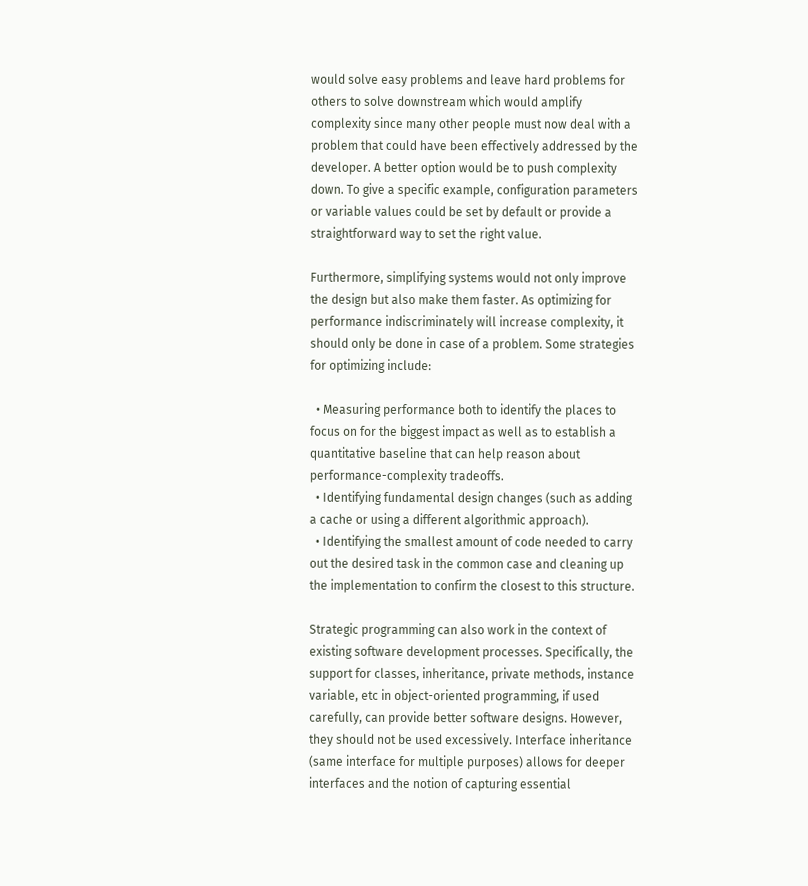would solve easy problems and leave hard problems for others to solve downstream which would amplify complexity since many other people must now deal with a problem that could have been effectively addressed by the developer. A better option would be to push complexity down. To give a specific example, configuration parameters or variable values could be set by default or provide a straightforward way to set the right value.

Furthermore, simplifying systems would not only improve the design but also make them faster. As optimizing for performance indiscriminately will increase complexity, it should only be done in case of a problem. Some strategies for optimizing include:

  • Measuring performance both to identify the places to focus on for the biggest impact as well as to establish a quantitative baseline that can help reason about performance-complexity tradeoffs.
  • Identifying fundamental design changes (such as adding a cache or using a different algorithmic approach).
  • Identifying the smallest amount of code needed to carry out the desired task in the common case and cleaning up the implementation to confirm the closest to this structure.

Strategic programming can also work in the context of existing software development processes. Specifically, the support for classes, inheritance, private methods, instance variable, etc in object-oriented programming, if used carefully, can provide better software designs. However, they should not be used excessively. Interface inheritance (same interface for multiple purposes) allows for deeper interfaces and the notion of capturing essential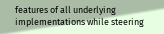features of all underlying implementations while steering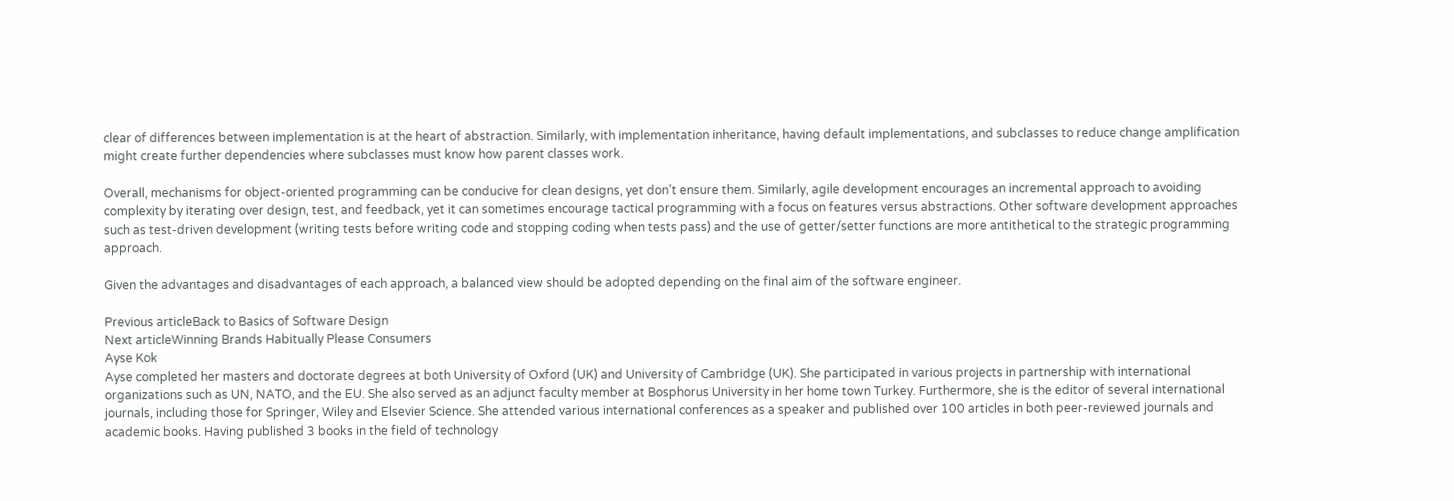clear of differences between implementation is at the heart of abstraction. Similarly, with implementation inheritance, having default implementations, and subclasses to reduce change amplification might create further dependencies where subclasses must know how parent classes work.

Overall, mechanisms for object-oriented programming can be conducive for clean designs, yet don’t ensure them. Similarly, agile development encourages an incremental approach to avoiding complexity by iterating over design, test, and feedback, yet it can sometimes encourage tactical programming with a focus on features versus abstractions. Other software development approaches such as test-driven development (writing tests before writing code and stopping coding when tests pass) and the use of getter/setter functions are more antithetical to the strategic programming approach.

Given the advantages and disadvantages of each approach, a balanced view should be adopted depending on the final aim of the software engineer.

Previous articleBack to Basics of Software Design
Next articleWinning Brands Habitually Please Consumers
Ayse Kok
Ayse completed her masters and doctorate degrees at both University of Oxford (UK) and University of Cambridge (UK). She participated in various projects in partnership with international organizations such as UN, NATO, and the EU. She also served as an adjunct faculty member at Bosphorus University in her home town Turkey. Furthermore, she is the editor of several international journals, including those for Springer, Wiley and Elsevier Science. She attended various international conferences as a speaker and published over 100 articles in both peer-reviewed journals and academic books. Having published 3 books in the field of technology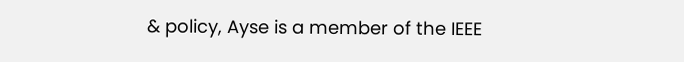& policy, Ayse is a member of the IEEE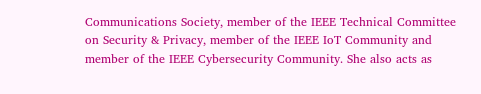Communications Society, member of the IEEE Technical Committee on Security & Privacy, member of the IEEE IoT Community and member of the IEEE Cybersecurity Community. She also acts as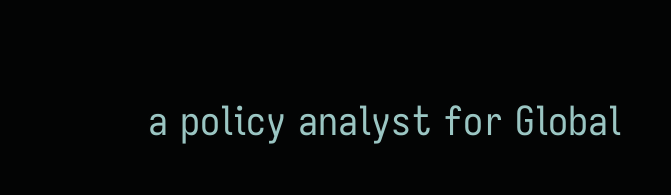a policy analyst for Global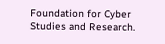Foundation for Cyber Studies and Research.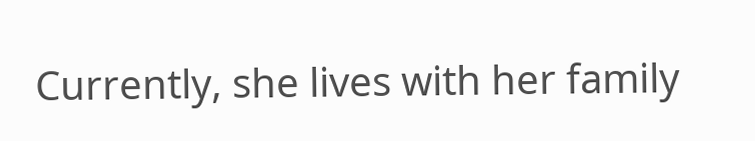Currently, she lives with her family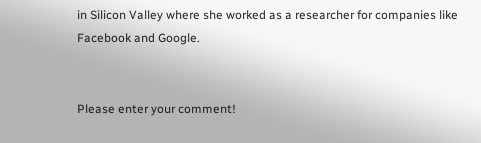in Silicon Valley where she worked as a researcher for companies like Facebook and Google.


Please enter your comment!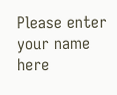Please enter your name here